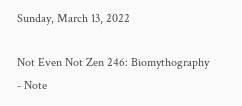Sunday, March 13, 2022

Not Even Not Zen 246: Biomythography - Note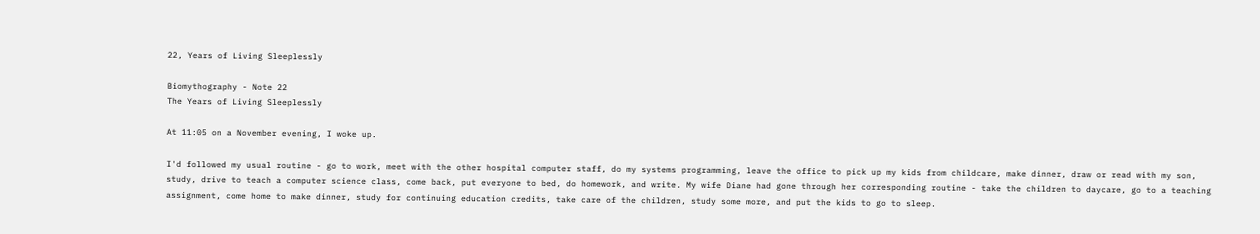22, Years of Living Sleeplessly

Biomythography - Note 22
The Years of Living Sleeplessly

At 11:05 on a November evening, I woke up.

I'd followed my usual routine - go to work, meet with the other hospital computer staff, do my systems programming, leave the office to pick up my kids from childcare, make dinner, draw or read with my son, study, drive to teach a computer science class, come back, put everyone to bed, do homework, and write. My wife Diane had gone through her corresponding routine - take the children to daycare, go to a teaching assignment, come home to make dinner, study for continuing education credits, take care of the children, study some more, and put the kids to go to sleep.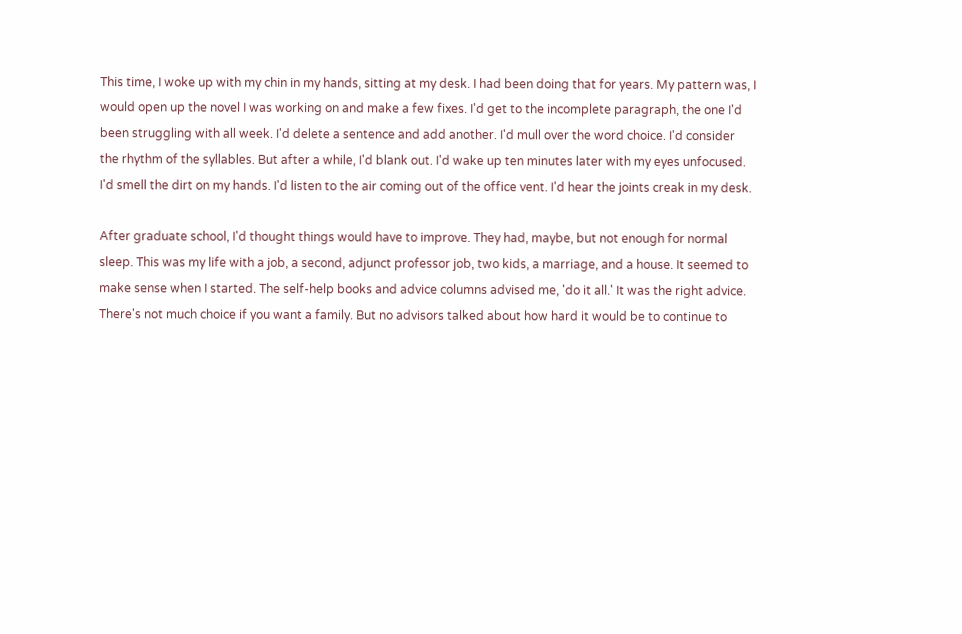This time, I woke up with my chin in my hands, sitting at my desk. I had been doing that for years. My pattern was, I would open up the novel I was working on and make a few fixes. I'd get to the incomplete paragraph, the one I'd been struggling with all week. I'd delete a sentence and add another. I'd mull over the word choice. I'd consider the rhythm of the syllables. But after a while, I'd blank out. I'd wake up ten minutes later with my eyes unfocused. I'd smell the dirt on my hands. I'd listen to the air coming out of the office vent. I'd hear the joints creak in my desk.

After graduate school, I'd thought things would have to improve. They had, maybe, but not enough for normal sleep. This was my life with a job, a second, adjunct professor job, two kids, a marriage, and a house. It seemed to make sense when I started. The self-help books and advice columns advised me, 'do it all.' It was the right advice. There's not much choice if you want a family. But no advisors talked about how hard it would be to continue to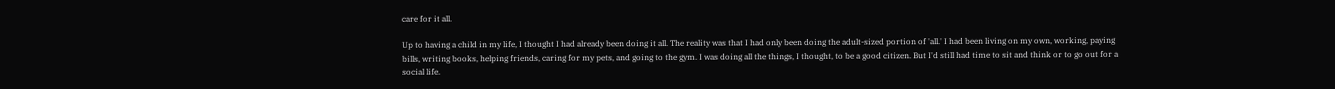care for it all.

Up to having a child in my life, I thought I had already been doing it all. The reality was that I had only been doing the adult-sized portion of 'all.' I had been living on my own, working, paying bills, writing books, helping friends, caring for my pets, and going to the gym. I was doing all the things, I thought, to be a good citizen. But I'd still had time to sit and think or to go out for a social life.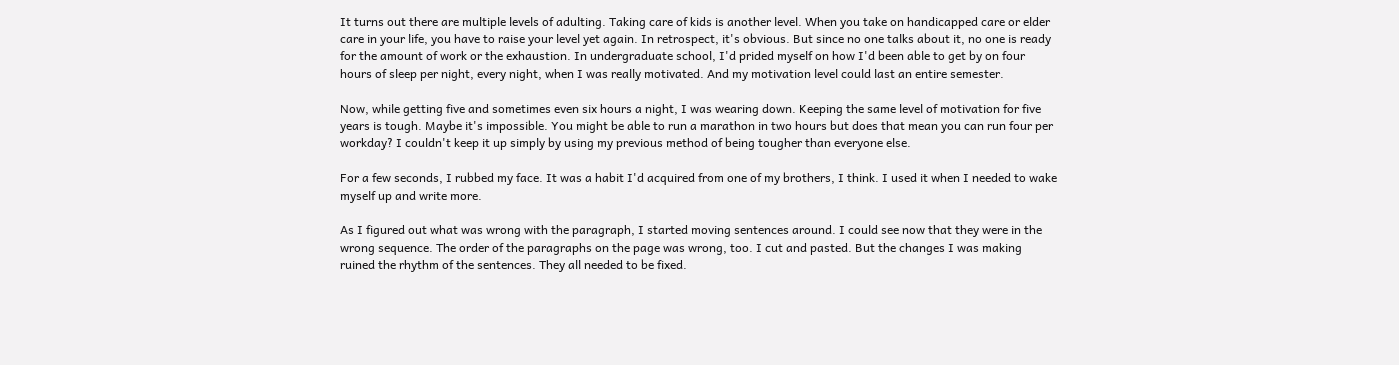It turns out there are multiple levels of adulting. Taking care of kids is another level. When you take on handicapped care or elder care in your life, you have to raise your level yet again. In retrospect, it's obvious. But since no one talks about it, no one is ready for the amount of work or the exhaustion. In undergraduate school, I'd prided myself on how I'd been able to get by on four hours of sleep per night, every night, when I was really motivated. And my motivation level could last an entire semester.

Now, while getting five and sometimes even six hours a night, I was wearing down. Keeping the same level of motivation for five years is tough. Maybe it's impossible. You might be able to run a marathon in two hours but does that mean you can run four per workday? I couldn't keep it up simply by using my previous method of being tougher than everyone else.

For a few seconds, I rubbed my face. It was a habit I'd acquired from one of my brothers, I think. I used it when I needed to wake myself up and write more.

As I figured out what was wrong with the paragraph, I started moving sentences around. I could see now that they were in the wrong sequence. The order of the paragraphs on the page was wrong, too. I cut and pasted. But the changes I was making ruined the rhythm of the sentences. They all needed to be fixed.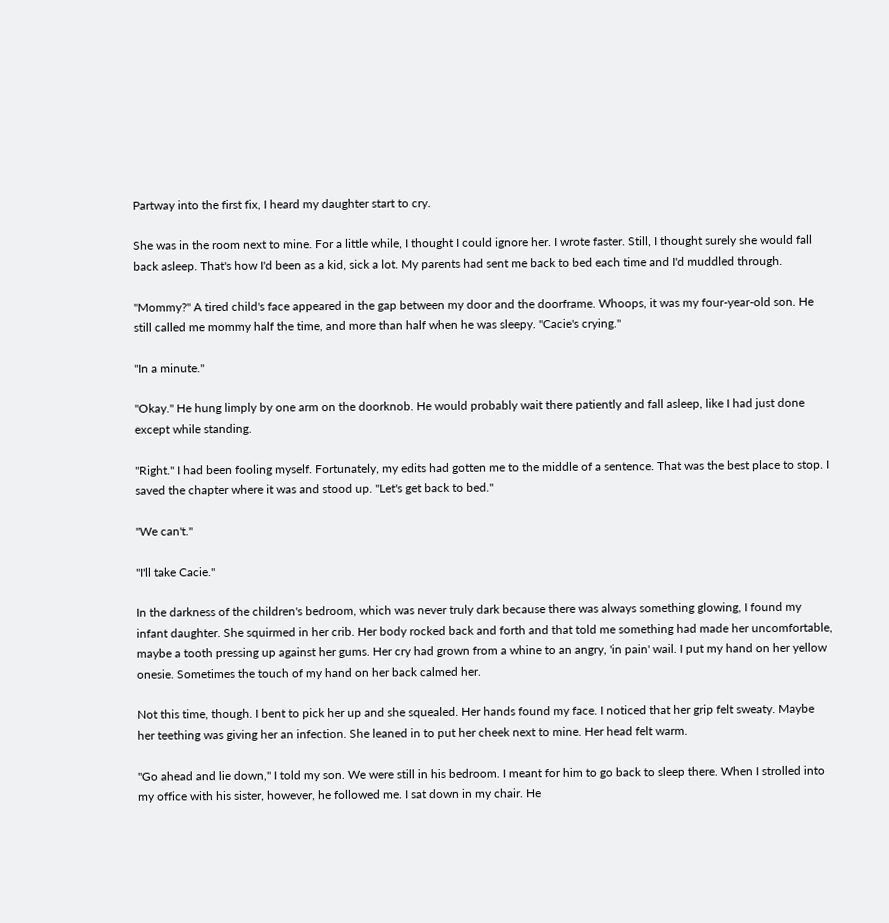Partway into the first fix, I heard my daughter start to cry.

She was in the room next to mine. For a little while, I thought I could ignore her. I wrote faster. Still, I thought surely she would fall back asleep. That's how I'd been as a kid, sick a lot. My parents had sent me back to bed each time and I'd muddled through.

"Mommy?" A tired child's face appeared in the gap between my door and the doorframe. Whoops, it was my four-year-old son. He still called me mommy half the time, and more than half when he was sleepy. "Cacie's crying."

"In a minute."

"Okay." He hung limply by one arm on the doorknob. He would probably wait there patiently and fall asleep, like I had just done except while standing.

"Right." I had been fooling myself. Fortunately, my edits had gotten me to the middle of a sentence. That was the best place to stop. I saved the chapter where it was and stood up. "Let's get back to bed."

"We can't."

"I'll take Cacie."

In the darkness of the children's bedroom, which was never truly dark because there was always something glowing, I found my infant daughter. She squirmed in her crib. Her body rocked back and forth and that told me something had made her uncomfortable, maybe a tooth pressing up against her gums. Her cry had grown from a whine to an angry, 'in pain' wail. I put my hand on her yellow onesie. Sometimes the touch of my hand on her back calmed her.

Not this time, though. I bent to pick her up and she squealed. Her hands found my face. I noticed that her grip felt sweaty. Maybe her teething was giving her an infection. She leaned in to put her cheek next to mine. Her head felt warm.

"Go ahead and lie down," I told my son. We were still in his bedroom. I meant for him to go back to sleep there. When I strolled into my office with his sister, however, he followed me. I sat down in my chair. He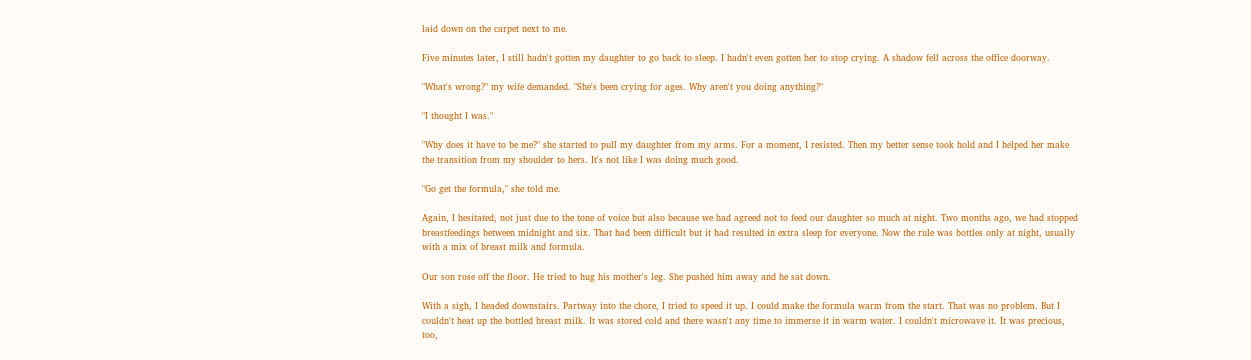laid down on the carpet next to me.

Five minutes later, I still hadn't gotten my daughter to go back to sleep. I hadn't even gotten her to stop crying. A shadow fell across the office doorway.

"What's wrong?" my wife demanded. "She's been crying for ages. Why aren't you doing anything?"

"I thought I was."

"Why does it have to be me?" she started to pull my daughter from my arms. For a moment, I resisted. Then my better sense took hold and I helped her make the transition from my shoulder to hers. It's not like I was doing much good.

"Go get the formula," she told me.

Again, I hesitated, not just due to the tone of voice but also because we had agreed not to feed our daughter so much at night. Two months ago, we had stopped breastfeedings between midnight and six. That had been difficult but it had resulted in extra sleep for everyone. Now the rule was bottles only at night, usually with a mix of breast milk and formula.

Our son rose off the floor. He tried to hug his mother's leg. She pushed him away and he sat down.

With a sigh, I headed downstairs. Partway into the chore, I tried to speed it up. I could make the formula warm from the start. That was no problem. But I couldn't heat up the bottled breast milk. It was stored cold and there wasn't any time to immerse it in warm water. I couldn't microwave it. It was precious, too,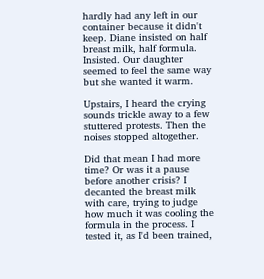hardly had any left in our container because it didn't keep. Diane insisted on half breast milk, half formula. Insisted. Our daughter seemed to feel the same way but she wanted it warm.

Upstairs, I heard the crying sounds trickle away to a few stuttered protests. Then the noises stopped altogether.

Did that mean I had more time? Or was it a pause before another crisis? I decanted the breast milk with care, trying to judge how much it was cooling the formula in the process. I tested it, as I'd been trained,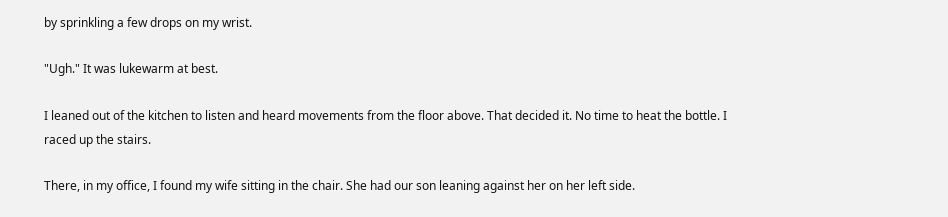by sprinkling a few drops on my wrist.

"Ugh." It was lukewarm at best.

I leaned out of the kitchen to listen and heard movements from the floor above. That decided it. No time to heat the bottle. I raced up the stairs.

There, in my office, I found my wife sitting in the chair. She had our son leaning against her on her left side.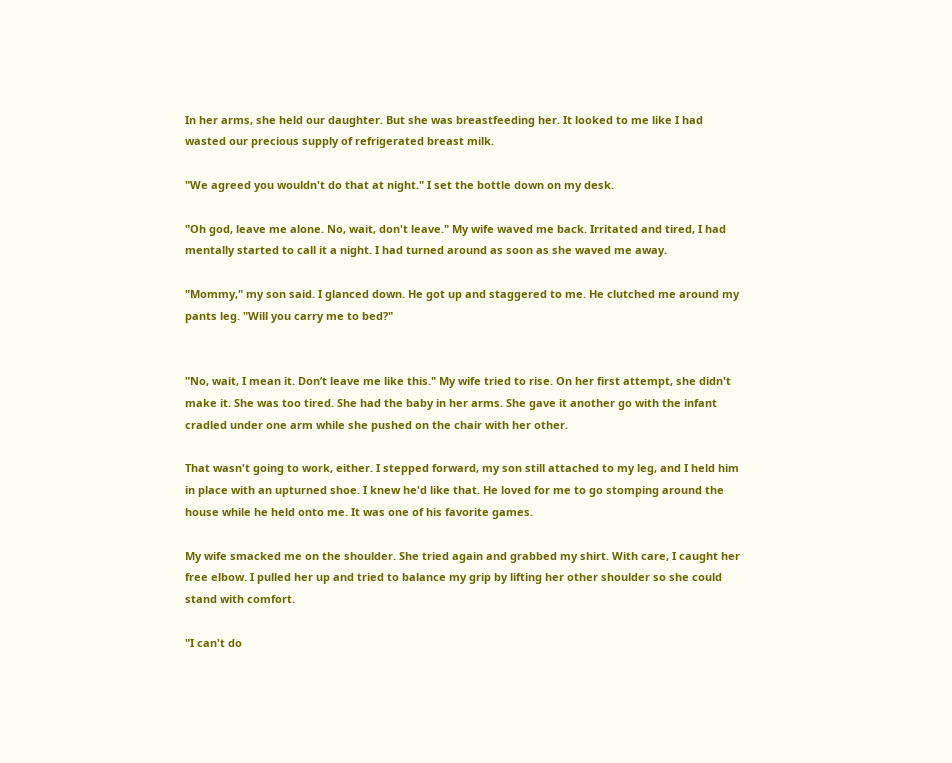In her arms, she held our daughter. But she was breastfeeding her. It looked to me like I had wasted our precious supply of refrigerated breast milk.

"We agreed you wouldn't do that at night." I set the bottle down on my desk.

"Oh god, leave me alone. No, wait, don't leave." My wife waved me back. Irritated and tired, I had mentally started to call it a night. I had turned around as soon as she waved me away.

"Mommy," my son said. I glanced down. He got up and staggered to me. He clutched me around my pants leg. "Will you carry me to bed?"


"No, wait, I mean it. Don’t leave me like this." My wife tried to rise. On her first attempt, she didn't make it. She was too tired. She had the baby in her arms. She gave it another go with the infant cradled under one arm while she pushed on the chair with her other.

That wasn't going to work, either. I stepped forward, my son still attached to my leg, and I held him in place with an upturned shoe. I knew he'd like that. He loved for me to go stomping around the house while he held onto me. It was one of his favorite games.

My wife smacked me on the shoulder. She tried again and grabbed my shirt. With care, I caught her free elbow. I pulled her up and tried to balance my grip by lifting her other shoulder so she could stand with comfort.

"I can't do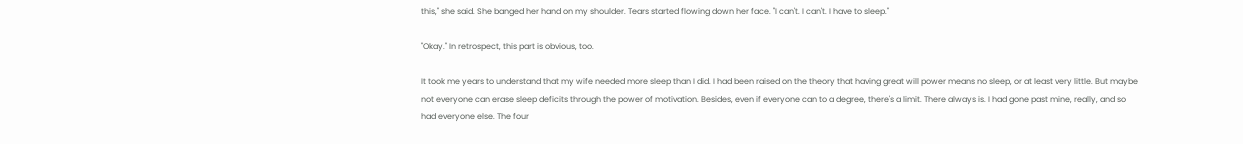this," she said. She banged her hand on my shoulder. Tears started flowing down her face. "I can't. I can't. I have to sleep."

"Okay." In retrospect, this part is obvious, too.

It took me years to understand that my wife needed more sleep than I did. I had been raised on the theory that having great will power means no sleep, or at least very little. But maybe not everyone can erase sleep deficits through the power of motivation. Besides, even if everyone can to a degree, there's a limit. There always is. I had gone past mine, really, and so had everyone else. The four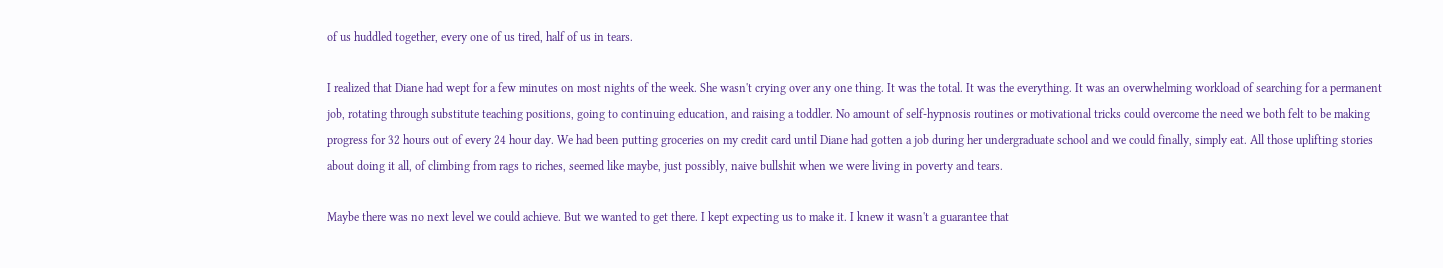of us huddled together, every one of us tired, half of us in tears.

I realized that Diane had wept for a few minutes on most nights of the week. She wasn't crying over any one thing. It was the total. It was the everything. It was an overwhelming workload of searching for a permanent job, rotating through substitute teaching positions, going to continuing education, and raising a toddler. No amount of self-hypnosis routines or motivational tricks could overcome the need we both felt to be making progress for 32 hours out of every 24 hour day. We had been putting groceries on my credit card until Diane had gotten a job during her undergraduate school and we could finally, simply eat. All those uplifting stories about doing it all, of climbing from rags to riches, seemed like maybe, just possibly, naive bullshit when we were living in poverty and tears.

Maybe there was no next level we could achieve. But we wanted to get there. I kept expecting us to make it. I knew it wasn't a guarantee that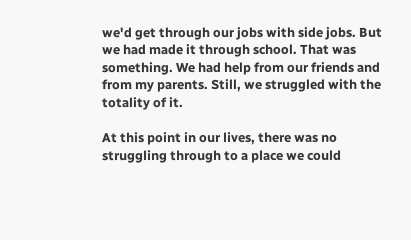we'd get through our jobs with side jobs. But we had made it through school. That was something. We had help from our friends and from my parents. Still, we struggled with the totality of it.

At this point in our lives, there was no struggling through to a place we could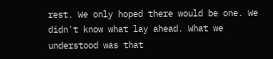rest. We only hoped there would be one. We didn't know what lay ahead. What we understood was that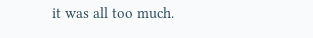it was all too much.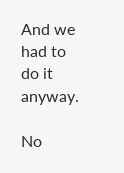And we had to do it anyway.

No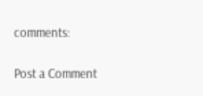comments:

Post a Comment